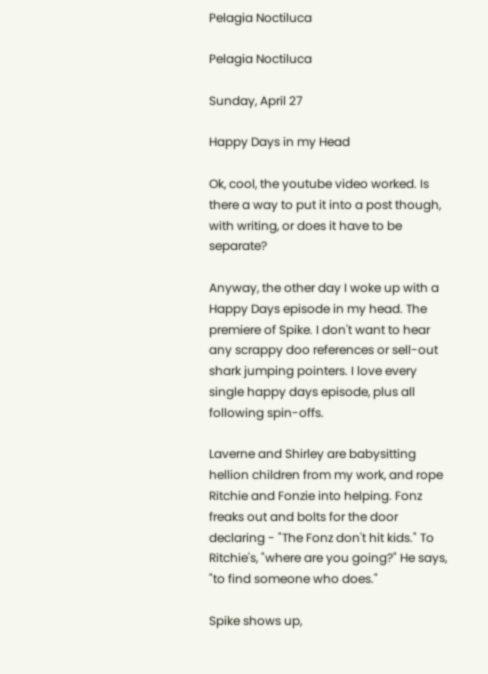Pelagia Noctiluca

Pelagia Noctiluca

Sunday, April 27

Happy Days in my Head

Ok, cool, the youtube video worked. Is there a way to put it into a post though, with writing, or does it have to be separate?

Anyway, the other day I woke up with a Happy Days episode in my head. The premiere of Spike. I don't want to hear any scrappy doo references or sell-out shark jumping pointers. I love every single happy days episode, plus all following spin-offs.

Laverne and Shirley are babysitting hellion children from my work, and rope Ritchie and Fonzie into helping. Fonz freaks out and bolts for the door declaring - "The Fonz don't hit kids." To Ritchie's, "where are you going?" He says, "to find someone who does."

Spike shows up,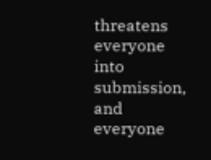threatens everyone into submission, and everyone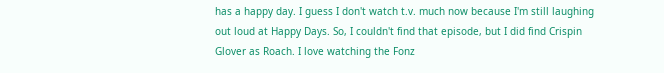has a happy day. I guess I don't watch t.v. much now because I'm still laughing out loud at Happy Days. So, I couldn't find that episode, but I did find Crispin Glover as Roach. I love watching the Fonz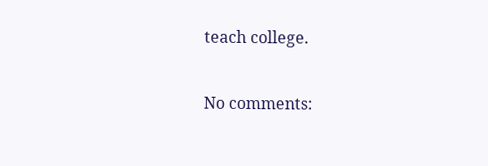teach college.

No comments: